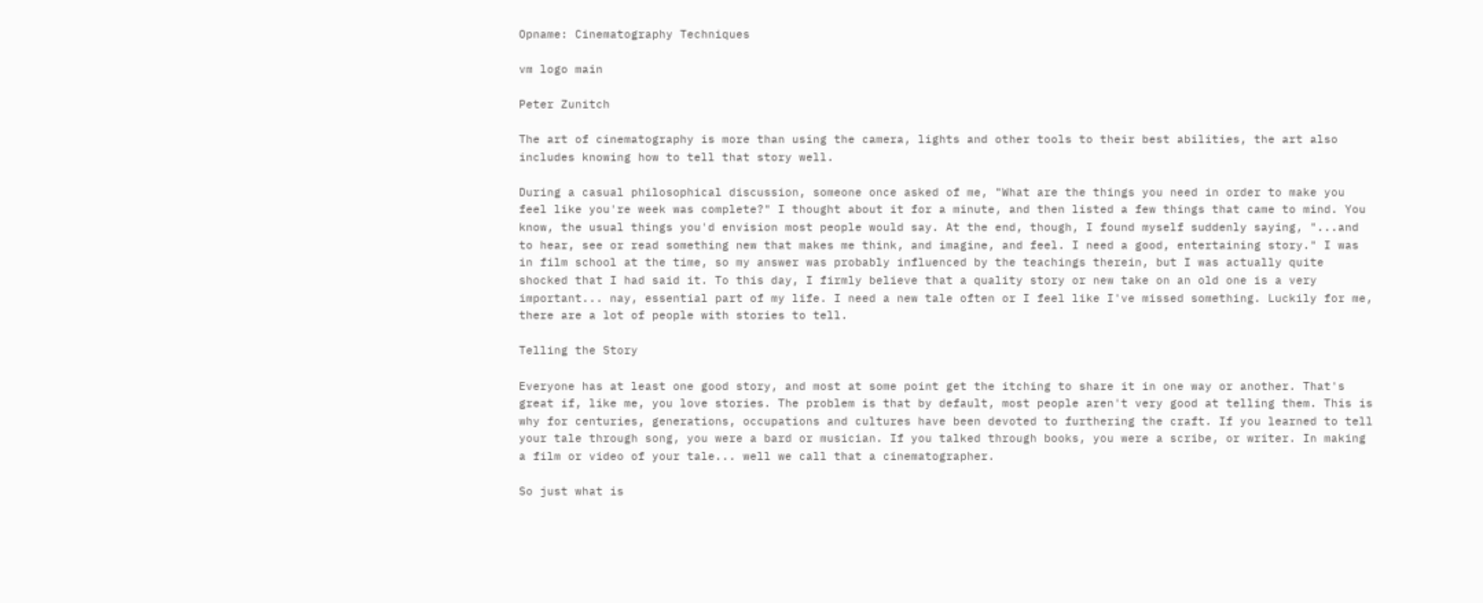Opname: Cinematography Techniques

vm logo main

Peter Zunitch

The art of cinematography is more than using the camera, lights and other tools to their best abilities, the art also includes knowing how to tell that story well.

During a casual philosophical discussion, someone once asked of me, "What are the things you need in order to make you feel like you're week was complete?" I thought about it for a minute, and then listed a few things that came to mind. You know, the usual things you'd envision most people would say. At the end, though, I found myself suddenly saying, "...and to hear, see or read something new that makes me think, and imagine, and feel. I need a good, entertaining story." I was in film school at the time, so my answer was probably influenced by the teachings therein, but I was actually quite shocked that I had said it. To this day, I firmly believe that a quality story or new take on an old one is a very important... nay, essential part of my life. I need a new tale often or I feel like I've missed something. Luckily for me, there are a lot of people with stories to tell.

Telling the Story

Everyone has at least one good story, and most at some point get the itching to share it in one way or another. That's great if, like me, you love stories. The problem is that by default, most people aren't very good at telling them. This is why for centuries, generations, occupations and cultures have been devoted to furthering the craft. If you learned to tell your tale through song, you were a bard or musician. If you talked through books, you were a scribe, or writer. In making a film or video of your tale... well we call that a cinematographer.

So just what is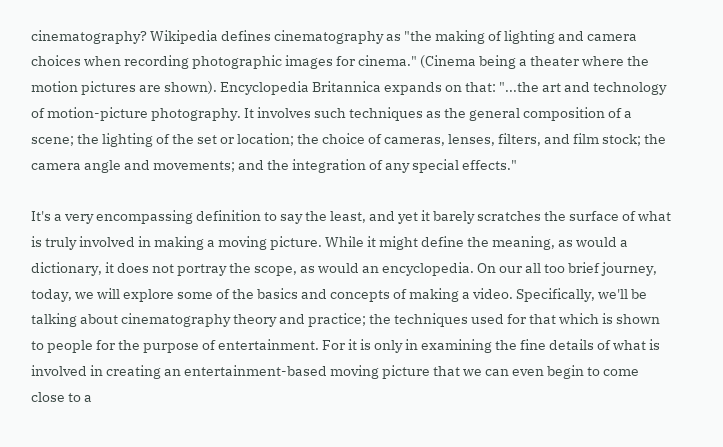cinematography? Wikipedia defines cinematography as "the making of lighting and camera choices when recording photographic images for cinema." (Cinema being a theater where the motion pictures are shown). Encyclopedia Britannica expands on that: "...the art and technology of motion-picture photography. It involves such techniques as the general composition of a scene; the lighting of the set or location; the choice of cameras, lenses, filters, and film stock; the camera angle and movements; and the integration of any special effects."

It's a very encompassing definition to say the least, and yet it barely scratches the surface of what is truly involved in making a moving picture. While it might define the meaning, as would a dictionary, it does not portray the scope, as would an encyclopedia. On our all too brief journey, today, we will explore some of the basics and concepts of making a video. Specifically, we'll be talking about cinematography theory and practice; the techniques used for that which is shown to people for the purpose of entertainment. For it is only in examining the fine details of what is involved in creating an entertainment-based moving picture that we can even begin to come close to a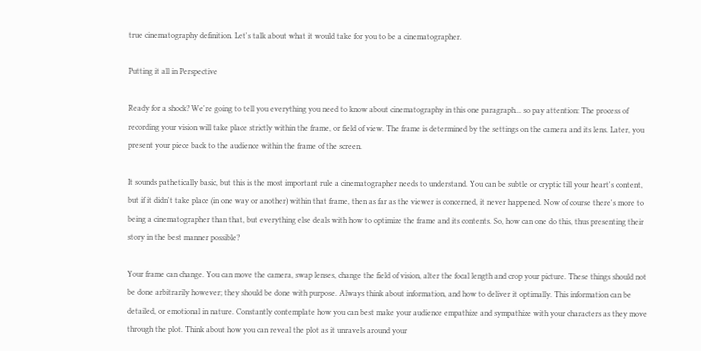true cinematography definition. Let's talk about what it would take for you to be a cinematographer.

Putting it all in Perspective

Ready for a shock? We're going to tell you everything you need to know about cinematography in this one paragraph... so pay attention: The process of recording your vision will take place strictly within the frame, or field of view. The frame is determined by the settings on the camera and its lens. Later, you present your piece back to the audience within the frame of the screen.

It sounds pathetically basic, but this is the most important rule a cinematographer needs to understand. You can be subtle or cryptic till your heart's content, but if it didn't take place (in one way or another) within that frame, then as far as the viewer is concerned, it never happened. Now of course there's more to being a cinematographer than that, but everything else deals with how to optimize the frame and its contents. So, how can one do this, thus presenting their story in the best manner possible?

Your frame can change. You can move the camera, swap lenses, change the field of vision, alter the focal length and crop your picture. These things should not be done arbitrarily however; they should be done with purpose. Always think about information, and how to deliver it optimally. This information can be detailed, or emotional in nature. Constantly contemplate how you can best make your audience empathize and sympathize with your characters as they move through the plot. Think about how you can reveal the plot as it unravels around your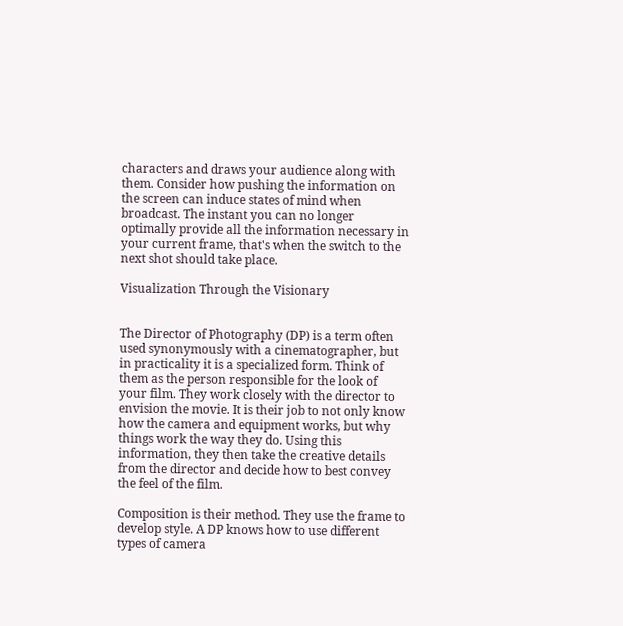characters and draws your audience along with them. Consider how pushing the information on the screen can induce states of mind when broadcast. The instant you can no longer optimally provide all the information necessary in your current frame, that's when the switch to the next shot should take place.

Visualization Through the Visionary


The Director of Photography (DP) is a term often used synonymously with a cinematographer, but in practicality it is a specialized form. Think of them as the person responsible for the look of your film. They work closely with the director to envision the movie. It is their job to not only know how the camera and equipment works, but why things work the way they do. Using this information, they then take the creative details from the director and decide how to best convey the feel of the film.

Composition is their method. They use the frame to develop style. A DP knows how to use different types of camera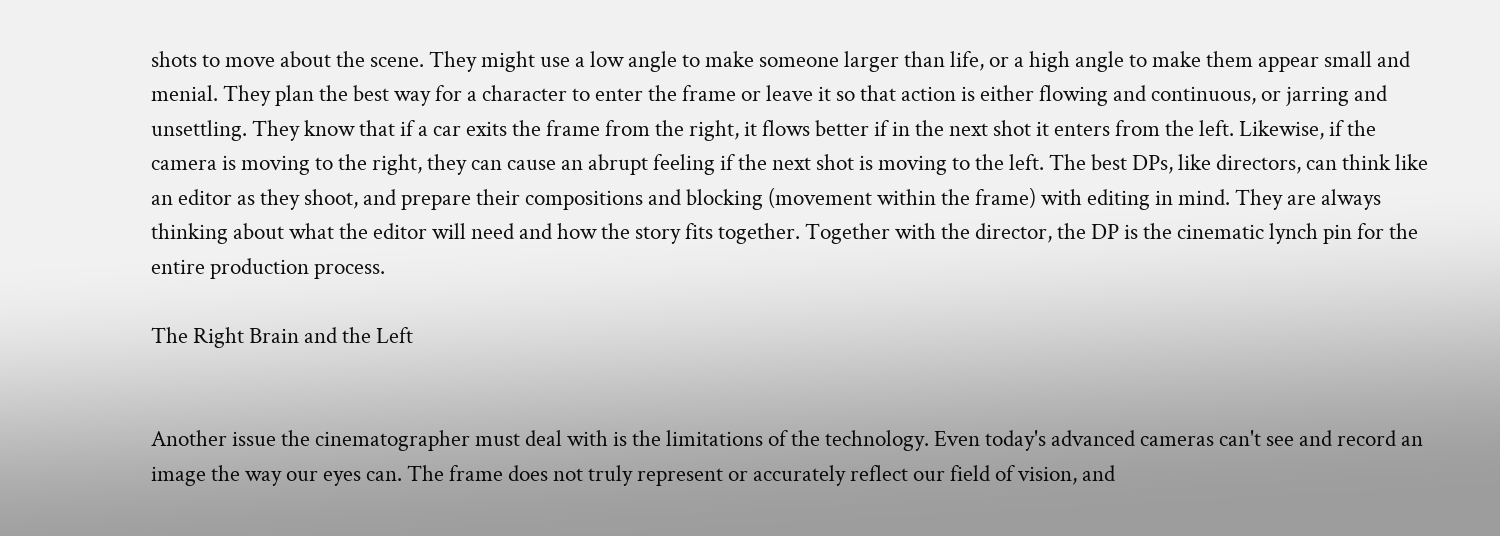shots to move about the scene. They might use a low angle to make someone larger than life, or a high angle to make them appear small and menial. They plan the best way for a character to enter the frame or leave it so that action is either flowing and continuous, or jarring and unsettling. They know that if a car exits the frame from the right, it flows better if in the next shot it enters from the left. Likewise, if the camera is moving to the right, they can cause an abrupt feeling if the next shot is moving to the left. The best DPs, like directors, can think like an editor as they shoot, and prepare their compositions and blocking (movement within the frame) with editing in mind. They are always thinking about what the editor will need and how the story fits together. Together with the director, the DP is the cinematic lynch pin for the entire production process.

The Right Brain and the Left


Another issue the cinematographer must deal with is the limitations of the technology. Even today's advanced cameras can't see and record an image the way our eyes can. The frame does not truly represent or accurately reflect our field of vision, and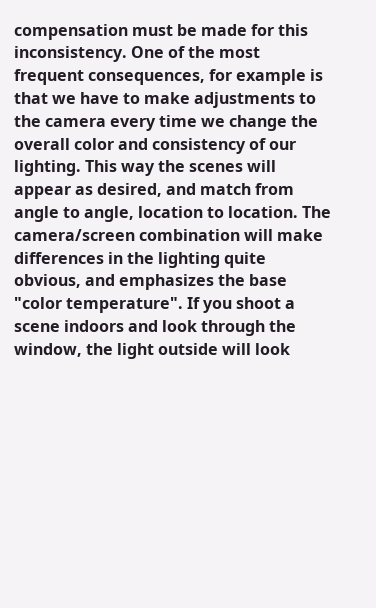compensation must be made for this inconsistency. One of the most frequent consequences, for example is that we have to make adjustments to the camera every time we change the overall color and consistency of our lighting. This way the scenes will appear as desired, and match from angle to angle, location to location. The camera/screen combination will make differences in the lighting quite obvious, and emphasizes the base "color temperature". If you shoot a scene indoors and look through the window, the light outside will look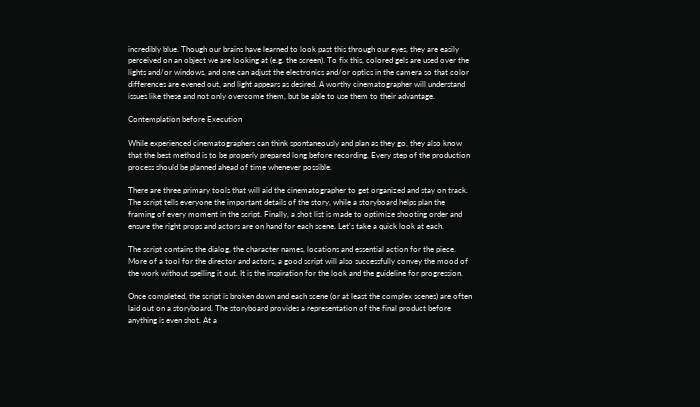incredibly blue. Though our brains have learned to look past this through our eyes, they are easily perceived on an object we are looking at (e.g. the screen). To fix this, colored gels are used over the lights and/or windows, and one can adjust the electronics and/or optics in the camera so that color differences are evened out, and light appears as desired. A worthy cinematographer will understand issues like these and not only overcome them, but be able to use them to their advantage.

Contemplation before Execution

While experienced cinematographers can think spontaneously and plan as they go, they also know that the best method is to be properly prepared long before recording. Every step of the production process should be planned ahead of time whenever possible.

There are three primary tools that will aid the cinematographer to get organized and stay on track. The script tells everyone the important details of the story, while a storyboard helps plan the framing of every moment in the script. Finally, a shot list is made to optimize shooting order and ensure the right props and actors are on hand for each scene. Let's take a quick look at each.

The script contains the dialog, the character names, locations and essential action for the piece. More of a tool for the director and actors, a good script will also successfully convey the mood of the work without spelling it out. It is the inspiration for the look and the guideline for progression.

Once completed, the script is broken down and each scene (or at least the complex scenes) are often laid out on a storyboard. The storyboard provides a representation of the final product before anything is even shot. At a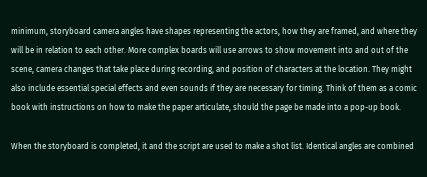minimum, storyboard camera angles have shapes representing the actors, how they are framed, and where they will be in relation to each other. More complex boards will use arrows to show movement into and out of the scene, camera changes that take place during recording, and position of characters at the location. They might also include essential special effects and even sounds if they are necessary for timing. Think of them as a comic book with instructions on how to make the paper articulate, should the page be made into a pop-up book.

When the storyboard is completed, it and the script are used to make a shot list. Identical angles are combined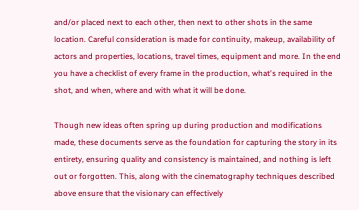and/or placed next to each other, then next to other shots in the same location. Careful consideration is made for continuity, makeup, availability of actors and properties, locations, travel times, equipment and more. In the end you have a checklist of every frame in the production, what's required in the shot, and when, where and with what it will be done.

Though new ideas often spring up during production and modifications made, these documents serve as the foundation for capturing the story in its entirety, ensuring quality and consistency is maintained, and nothing is left out or forgotten. This, along with the cinematography techniques described above ensure that the visionary can effectively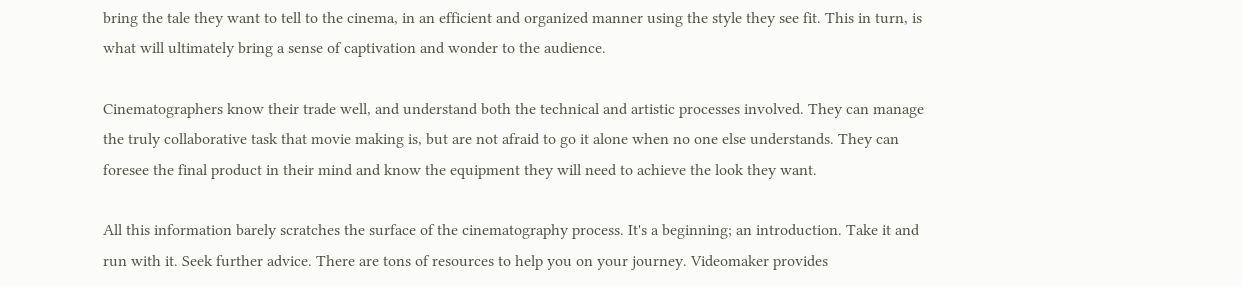bring the tale they want to tell to the cinema, in an efficient and organized manner using the style they see fit. This in turn, is what will ultimately bring a sense of captivation and wonder to the audience.

Cinematographers know their trade well, and understand both the technical and artistic processes involved. They can manage the truly collaborative task that movie making is, but are not afraid to go it alone when no one else understands. They can foresee the final product in their mind and know the equipment they will need to achieve the look they want.

All this information barely scratches the surface of the cinematography process. It's a beginning; an introduction. Take it and run with it. Seek further advice. There are tons of resources to help you on your journey. Videomaker provides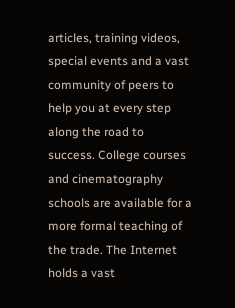articles, training videos, special events and a vast community of peers to help you at every step along the road to success. College courses and cinematography schools are available for a more formal teaching of the trade. The Internet holds a vast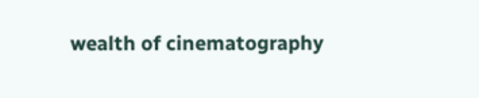wealth of cinematography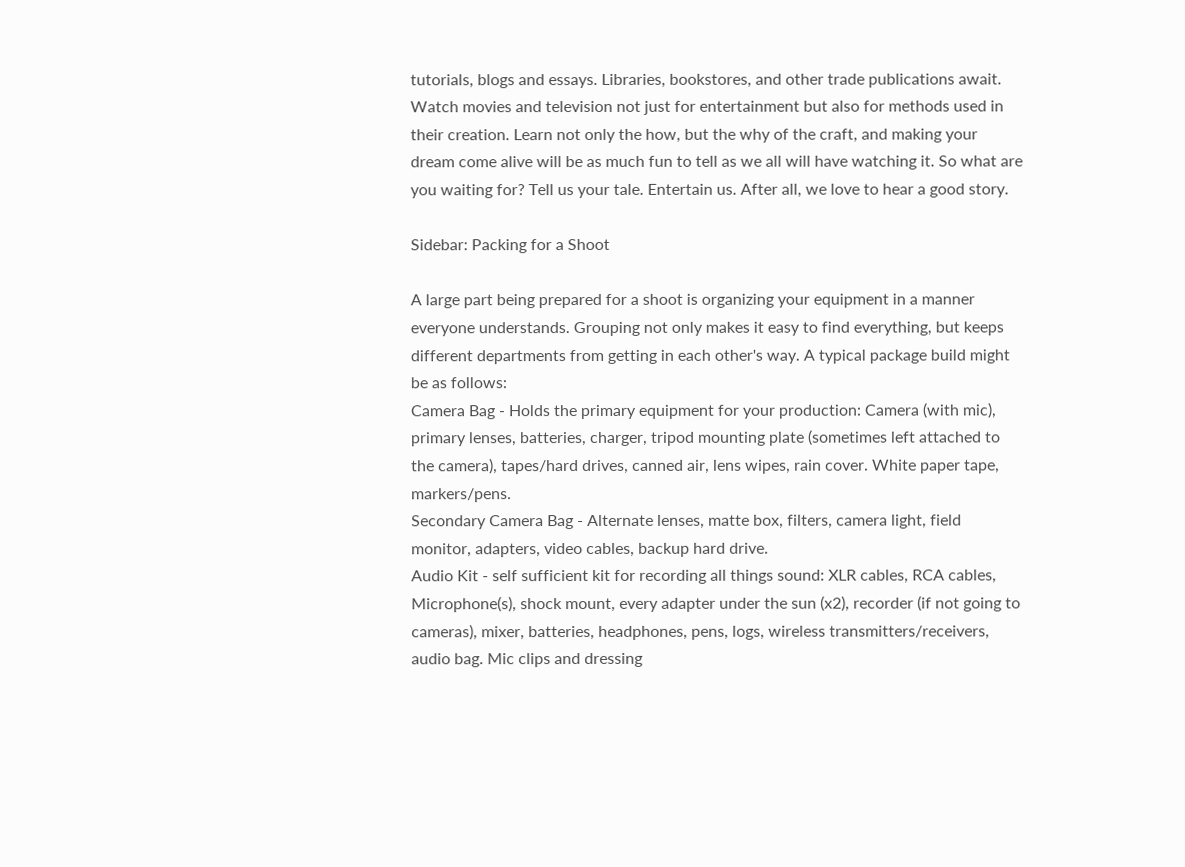tutorials, blogs and essays. Libraries, bookstores, and other trade publications await. Watch movies and television not just for entertainment but also for methods used in their creation. Learn not only the how, but the why of the craft, and making your dream come alive will be as much fun to tell as we all will have watching it. So what are you waiting for? Tell us your tale. Entertain us. After all, we love to hear a good story.

Sidebar: Packing for a Shoot

A large part being prepared for a shoot is organizing your equipment in a manner everyone understands. Grouping not only makes it easy to find everything, but keeps different departments from getting in each other's way. A typical package build might be as follows:
Camera Bag - Holds the primary equipment for your production: Camera (with mic), primary lenses, batteries, charger, tripod mounting plate (sometimes left attached to the camera), tapes/hard drives, canned air, lens wipes, rain cover. White paper tape, markers/pens.
Secondary Camera Bag - Alternate lenses, matte box, filters, camera light, field monitor, adapters, video cables, backup hard drive.
Audio Kit - self sufficient kit for recording all things sound: XLR cables, RCA cables, Microphone(s), shock mount, every adapter under the sun (x2), recorder (if not going to cameras), mixer, batteries, headphones, pens, logs, wireless transmitters/receivers, audio bag. Mic clips and dressing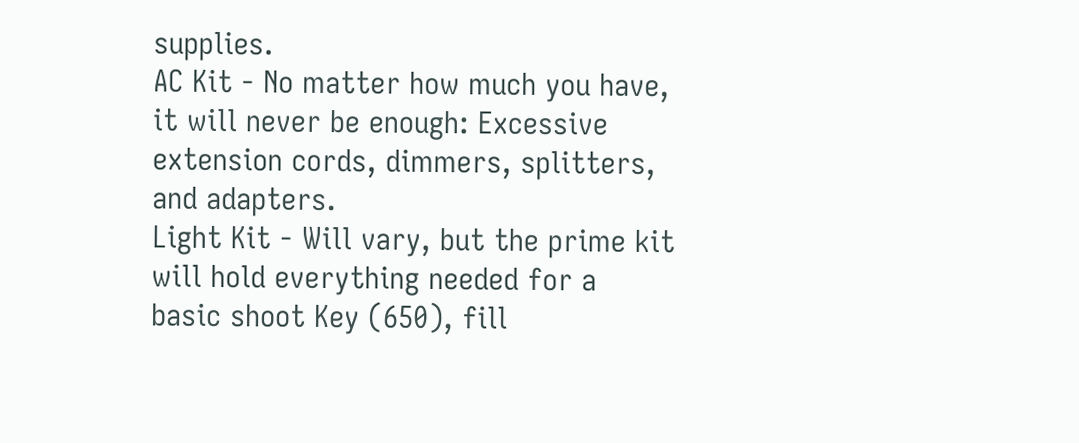supplies.
AC Kit - No matter how much you have, it will never be enough: Excessive extension cords, dimmers, splitters, and adapters.
Light Kit - Will vary, but the prime kit will hold everything needed for a basic shoot Key (650), fill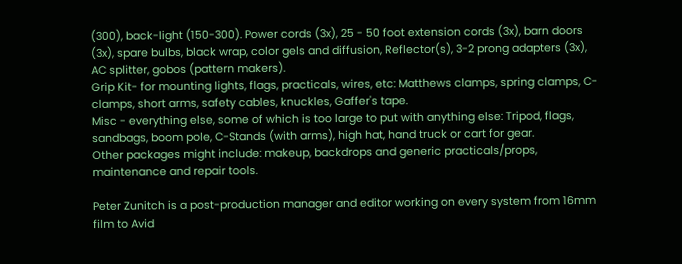(300), back-light (150-300). Power cords (3x), 25 - 50 foot extension cords (3x), barn doors (3x), spare bulbs, black wrap, color gels and diffusion, Reflector(s), 3-2 prong adapters (3x), AC splitter, gobos (pattern makers).
Grip Kit- for mounting lights, flags, practicals, wires, etc: Matthews clamps, spring clamps, C-clamps, short arms, safety cables, knuckles, Gaffer's tape.
Misc - everything else, some of which is too large to put with anything else: Tripod, flags, sandbags, boom pole, C-Stands (with arms), high hat, hand truck or cart for gear.
Other packages might include: makeup, backdrops and generic practicals/props, maintenance and repair tools.

Peter Zunitch is a post-production manager and editor working on every system from 16mm film to Avid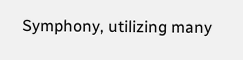Symphony, utilizing many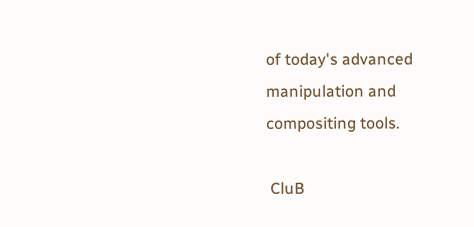of today's advanced manipulation and compositing tools.

 CluB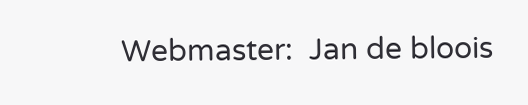Webmaster:  Jan de bloois